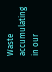Waste accumulating in our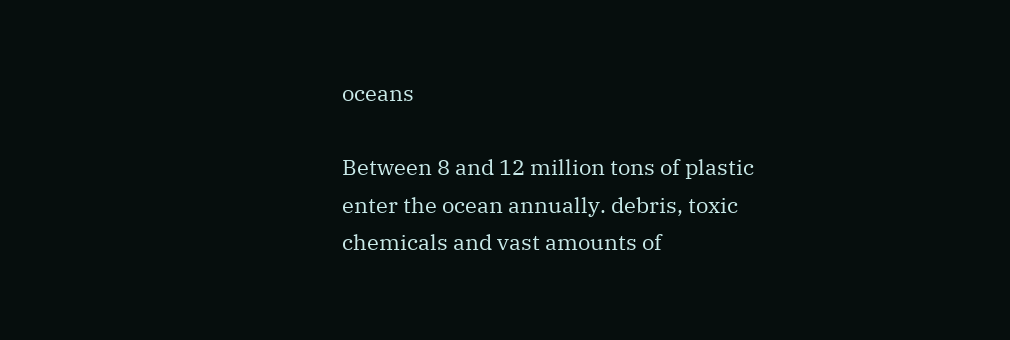oceans

Between 8 and 12 million tons of plastic enter the ocean annually. debris, toxic chemicals and vast amounts of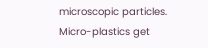microscopic particles. Micro-plastics get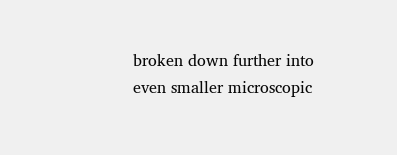broken down further into even smaller microscopic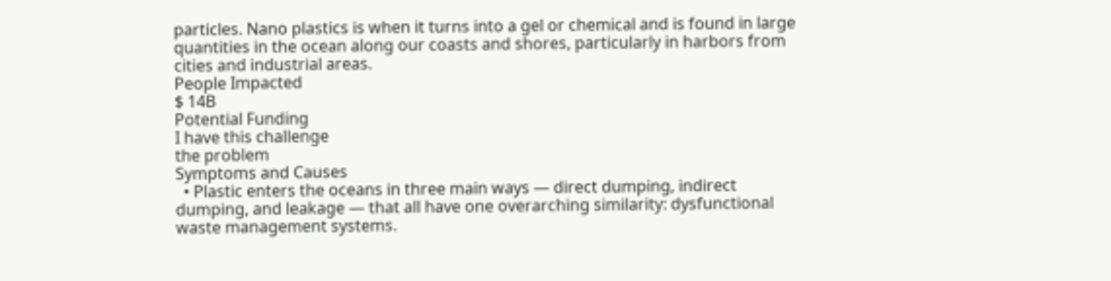particles. Nano plastics is when it turns into a gel or chemical and is found in large quantities in the ocean along our coasts and shores, particularly in harbors from cities and industrial areas.
People Impacted
$ 14B
Potential Funding
I have this challenge
the problem
Symptoms and Causes
  • Plastic enters the oceans in three main ways — direct dumping, indirect dumping, and leakage — that all have one overarching similarity: dysfunctional waste management systems.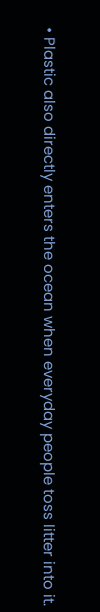• Plastic also directly enters the ocean when everyday people toss litter into it.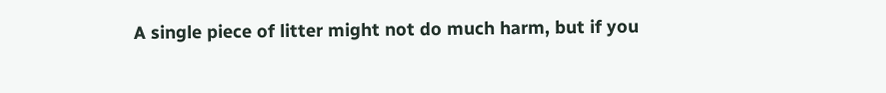A single piece of litter might not do much harm, but if you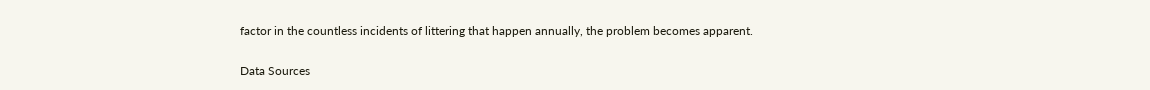factor in the countless incidents of littering that happen annually, the problem becomes apparent.

Data Sources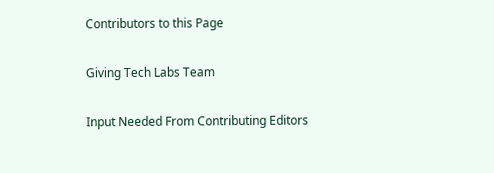Contributors to this Page

Giving Tech Labs Team

Input Needed From Contributing Editors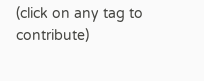(click on any tag to contribute)